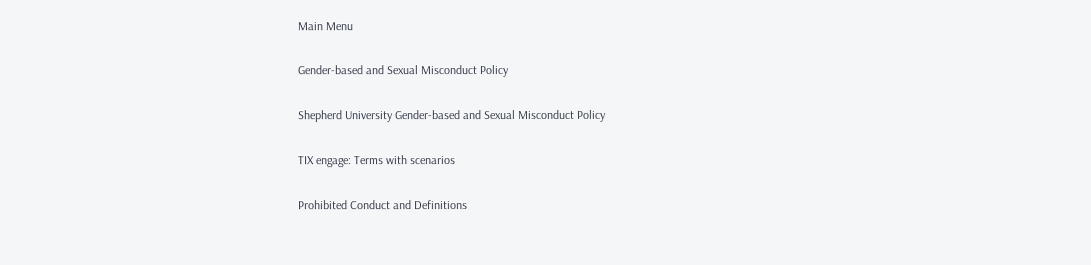Main Menu

Gender-based and Sexual Misconduct Policy

Shepherd University Gender-based and Sexual Misconduct Policy

TIX engage: Terms with scenarios

Prohibited Conduct and Definitions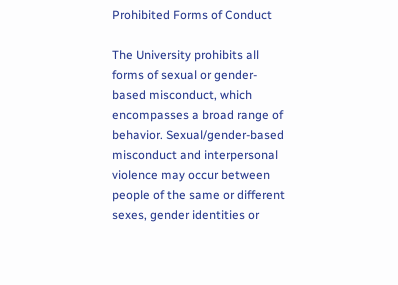Prohibited Forms of Conduct

The University prohibits all forms of sexual or gender-based misconduct, which encompasses a broad range of behavior. Sexual/gender-based misconduct and interpersonal violence may occur between people of the same or different sexes, gender identities or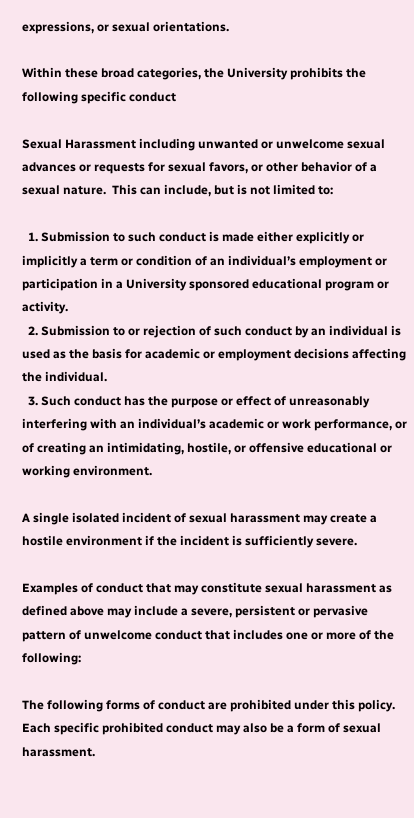expressions, or sexual orientations.

Within these broad categories, the University prohibits the following specific conduct

Sexual Harassment including unwanted or unwelcome sexual advances or requests for sexual favors, or other behavior of a sexual nature.  This can include, but is not limited to:

  1. Submission to such conduct is made either explicitly or implicitly a term or condition of an individual’s employment or participation in a University sponsored educational program or activity.
  2. Submission to or rejection of such conduct by an individual is used as the basis for academic or employment decisions affecting the individual.
  3. Such conduct has the purpose or effect of unreasonably interfering with an individual’s academic or work performance, or of creating an intimidating, hostile, or offensive educational or working environment.

A single isolated incident of sexual harassment may create a hostile environment if the incident is sufficiently severe.

Examples of conduct that may constitute sexual harassment as defined above may include a severe, persistent or pervasive pattern of unwelcome conduct that includes one or more of the following:

The following forms of conduct are prohibited under this policy. Each specific prohibited conduct may also be a form of sexual harassment.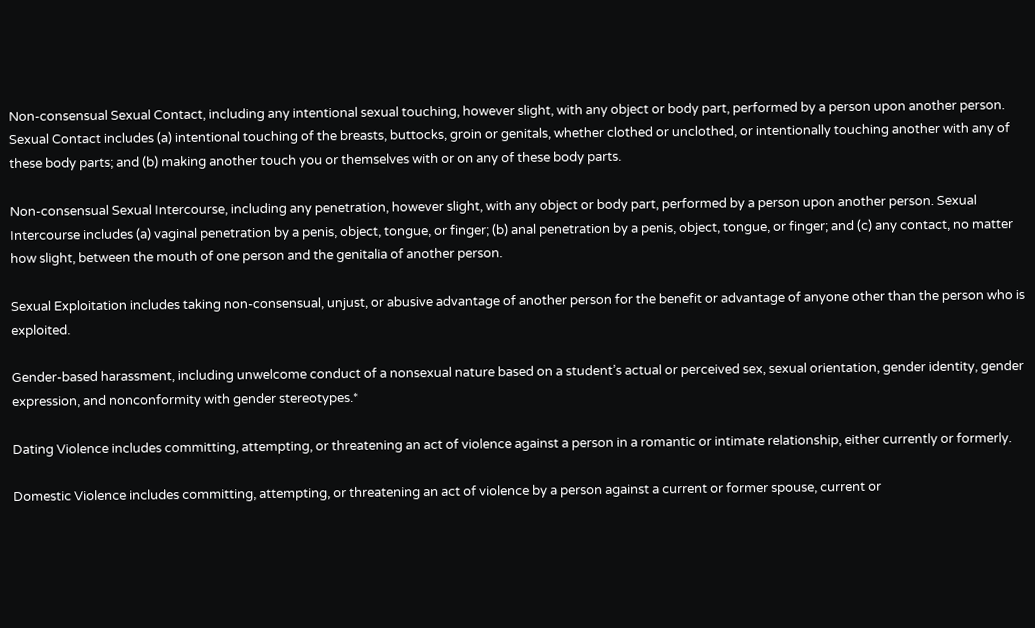Non-consensual Sexual Contact, including any intentional sexual touching, however slight, with any object or body part, performed by a person upon another person. Sexual Contact includes (a) intentional touching of the breasts, buttocks, groin or genitals, whether clothed or unclothed, or intentionally touching another with any of these body parts; and (b) making another touch you or themselves with or on any of these body parts.

Non-consensual Sexual Intercourse, including any penetration, however slight, with any object or body part, performed by a person upon another person. Sexual Intercourse includes (a) vaginal penetration by a penis, object, tongue, or finger; (b) anal penetration by a penis, object, tongue, or finger; and (c) any contact, no matter how slight, between the mouth of one person and the genitalia of another person.

Sexual Exploitation includes taking non-consensual, unjust, or abusive advantage of another person for the benefit or advantage of anyone other than the person who is exploited.

Gender-based harassment, including unwelcome conduct of a nonsexual nature based on a student’s actual or perceived sex, sexual orientation, gender identity, gender expression, and nonconformity with gender stereotypes.*

Dating Violence includes committing, attempting, or threatening an act of violence against a person in a romantic or intimate relationship, either currently or formerly.

Domestic Violence includes committing, attempting, or threatening an act of violence by a person against a current or former spouse, current or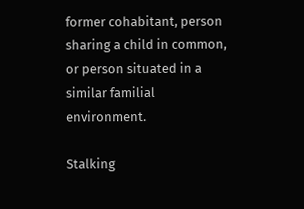former cohabitant, person sharing a child in common, or person situated in a similar familial environment.

Stalking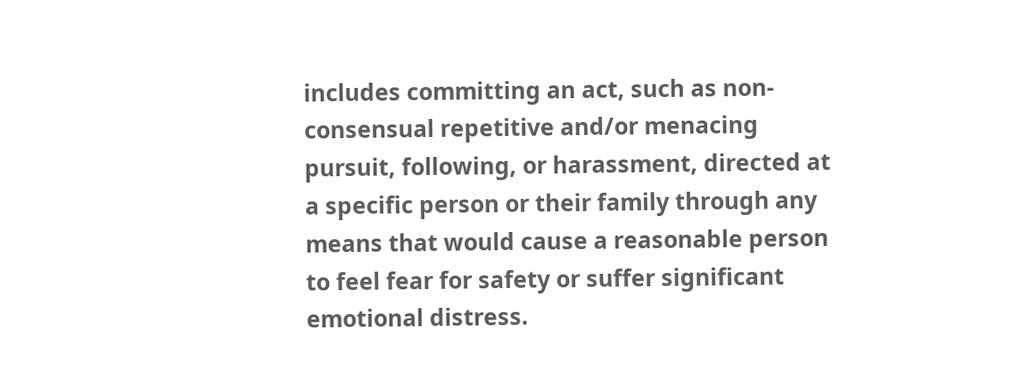includes committing an act, such as non-consensual repetitive and/or menacing pursuit, following, or harassment, directed at a specific person or their family through any means that would cause a reasonable person to feel fear for safety or suffer significant emotional distress.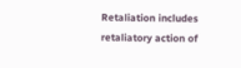Retaliation includes retaliatory action of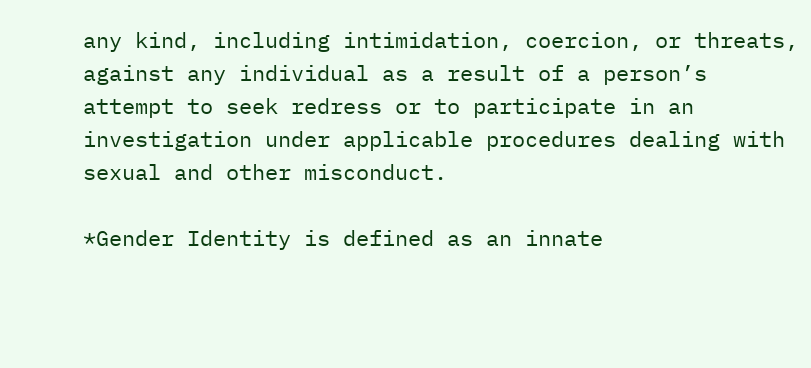any kind, including intimidation, coercion, or threats, against any individual as a result of a person’s attempt to seek redress or to participate in an investigation under applicable procedures dealing with sexual and other misconduct.

*Gender Identity is defined as an innate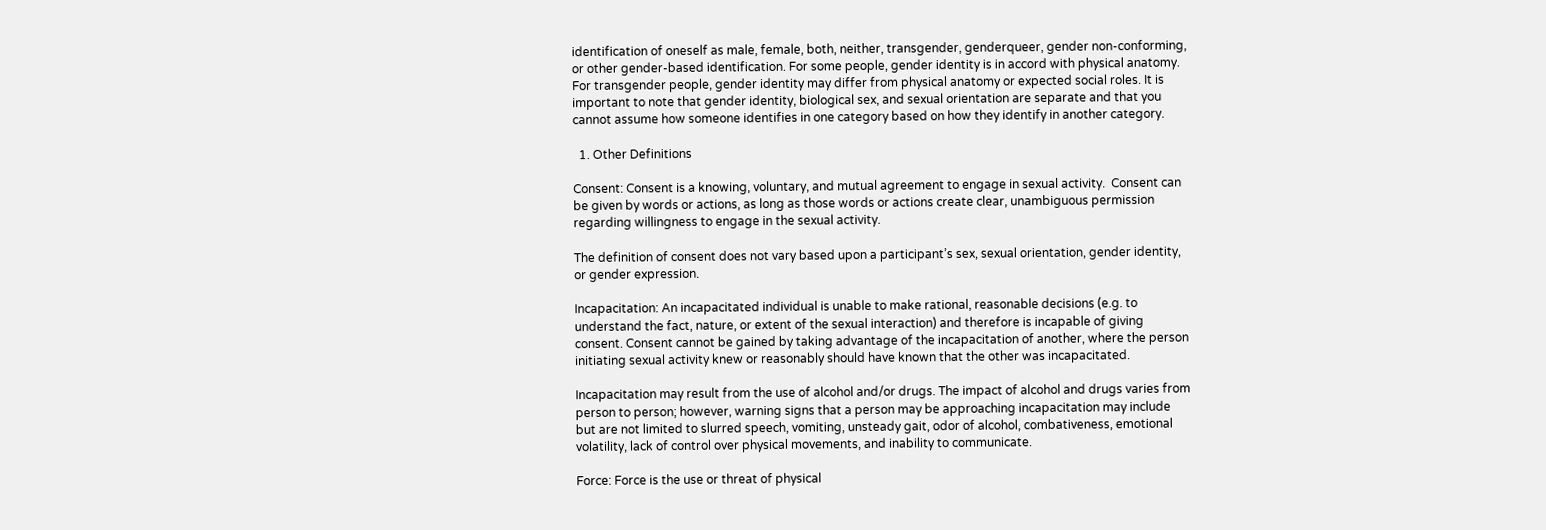identification of oneself as male, female, both, neither, transgender, genderqueer, gender non-conforming, or other gender-based identification. For some people, gender identity is in accord with physical anatomy. For transgender people, gender identity may differ from physical anatomy or expected social roles. It is important to note that gender identity, biological sex, and sexual orientation are separate and that you cannot assume how someone identifies in one category based on how they identify in another category.

  1. Other Definitions

Consent: Consent is a knowing, voluntary, and mutual agreement to engage in sexual activity.  Consent can be given by words or actions, as long as those words or actions create clear, unambiguous permission regarding willingness to engage in the sexual activity.

The definition of consent does not vary based upon a participant’s sex, sexual orientation, gender identity, or gender expression.

Incapacitation: An incapacitated individual is unable to make rational, reasonable decisions (e.g. to understand the fact, nature, or extent of the sexual interaction) and therefore is incapable of giving consent. Consent cannot be gained by taking advantage of the incapacitation of another, where the person initiating sexual activity knew or reasonably should have known that the other was incapacitated.

Incapacitation may result from the use of alcohol and/or drugs. The impact of alcohol and drugs varies from person to person; however, warning signs that a person may be approaching incapacitation may include but are not limited to slurred speech, vomiting, unsteady gait, odor of alcohol, combativeness, emotional volatility, lack of control over physical movements, and inability to communicate.

Force: Force is the use or threat of physical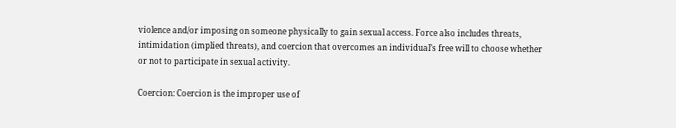violence and/or imposing on someone physically to gain sexual access. Force also includes threats, intimidation (implied threats), and coercion that overcomes an individual’s free will to choose whether or not to participate in sexual activity.

Coercion: Coercion is the improper use of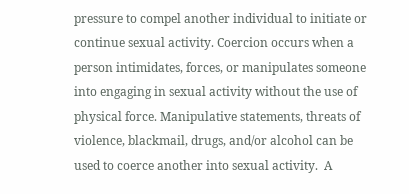pressure to compel another individual to initiate or continue sexual activity. Coercion occurs when a person intimidates, forces, or manipulates someone into engaging in sexual activity without the use of physical force. Manipulative statements, threats of violence, blackmail, drugs, and/or alcohol can be used to coerce another into sexual activity.  A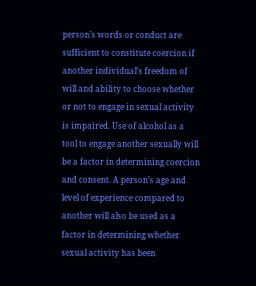person’s words or conduct are sufficient to constitute coercion if another individual’s freedom of will and ability to choose whether or not to engage in sexual activity is impaired. Use of alcohol as a tool to engage another sexually will be a factor in determining coercion and consent. A person’s age and level of experience compared to another will also be used as a factor in determining whether sexual activity has been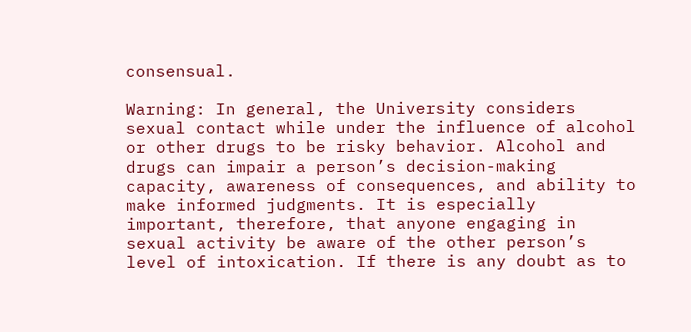consensual.

Warning: In general, the University considers sexual contact while under the influence of alcohol or other drugs to be risky behavior. Alcohol and drugs can impair a person’s decision-making capacity, awareness of consequences, and ability to make informed judgments. It is especially important, therefore, that anyone engaging in sexual activity be aware of the other person’s level of intoxication. If there is any doubt as to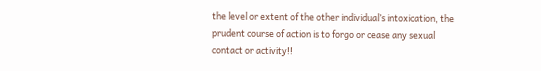the level or extent of the other individual’s intoxication, the prudent course of action is to forgo or cease any sexual contact or activity!!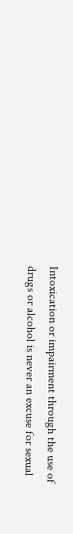Intoxication or impairment through the use of drugs or alcohol is never an excuse for sexual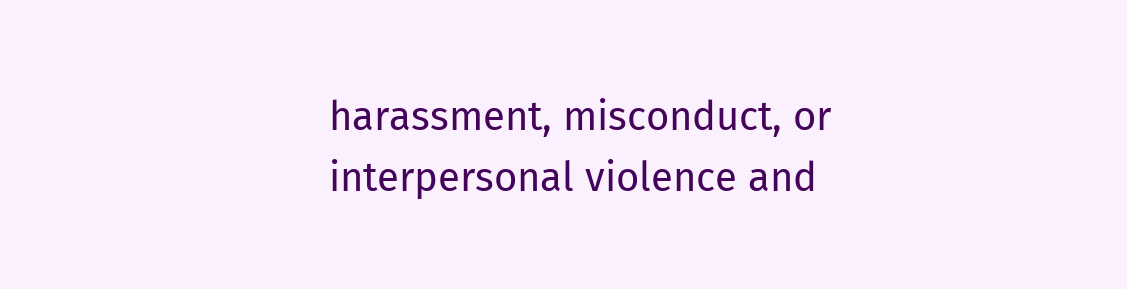harassment, misconduct, or interpersonal violence and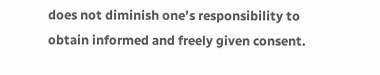does not diminish one’s responsibility to obtain informed and freely given consent.